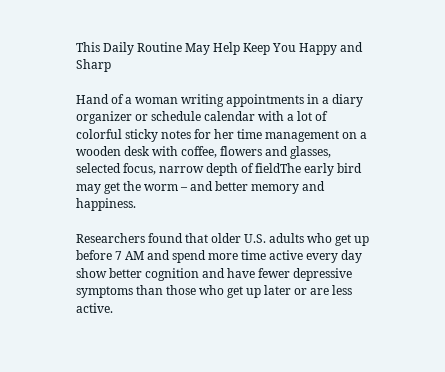This Daily Routine May Help Keep You Happy and Sharp

Hand of a woman writing appointments in a diary organizer or schedule calendar with a lot of colorful sticky notes for her time management on a wooden desk with coffee, flowers and glasses, selected focus, narrow depth of fieldThe early bird may get the worm – and better memory and happiness.

Researchers found that older U.S. adults who get up before 7 AM and spend more time active every day show better cognition and have fewer depressive symptoms than those who get up later or are less active.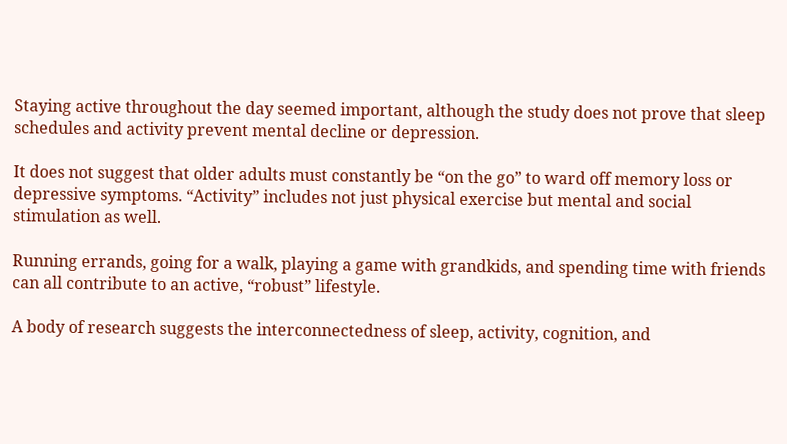Staying active throughout the day seemed important, although the study does not prove that sleep schedules and activity prevent mental decline or depression.

It does not suggest that older adults must constantly be “on the go” to ward off memory loss or depressive symptoms. “Activity” includes not just physical exercise but mental and social stimulation as well.

Running errands, going for a walk, playing a game with grandkids, and spending time with friends can all contribute to an active, “robust” lifestyle.

A body of research suggests the interconnectedness of sleep, activity, cognition, and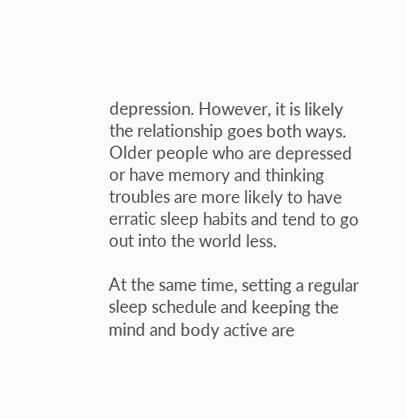depression. However, it is likely the relationship goes both ways. Older people who are depressed or have memory and thinking troubles are more likely to have erratic sleep habits and tend to go out into the world less.

At the same time, setting a regular sleep schedule and keeping the mind and body active are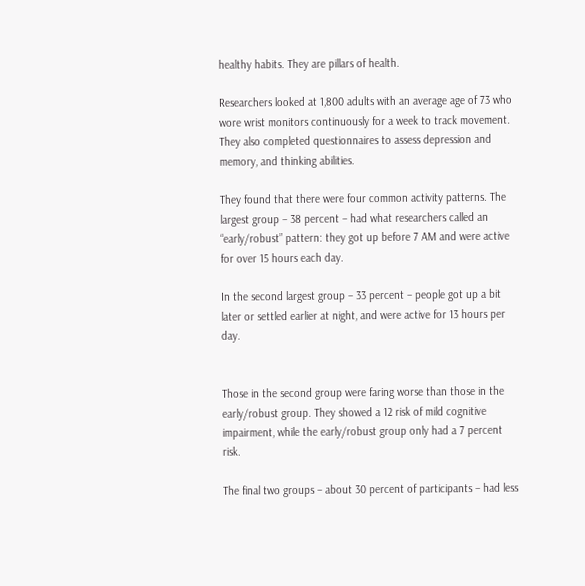healthy habits. They are pillars of health.

Researchers looked at 1,800 adults with an average age of 73 who wore wrist monitors continuously for a week to track movement. They also completed questionnaires to assess depression and memory, and thinking abilities.

They found that there were four common activity patterns. The largest group – 38 percent – had what researchers called an “early/robust” pattern: they got up before 7 AM and were active for over 15 hours each day.

In the second largest group – 33 percent – people got up a bit later or settled earlier at night, and were active for 13 hours per day.


Those in the second group were faring worse than those in the early/robust group. They showed a 12 risk of mild cognitive impairment, while the early/robust group only had a 7 percent risk.

The final two groups – about 30 percent of participants – had less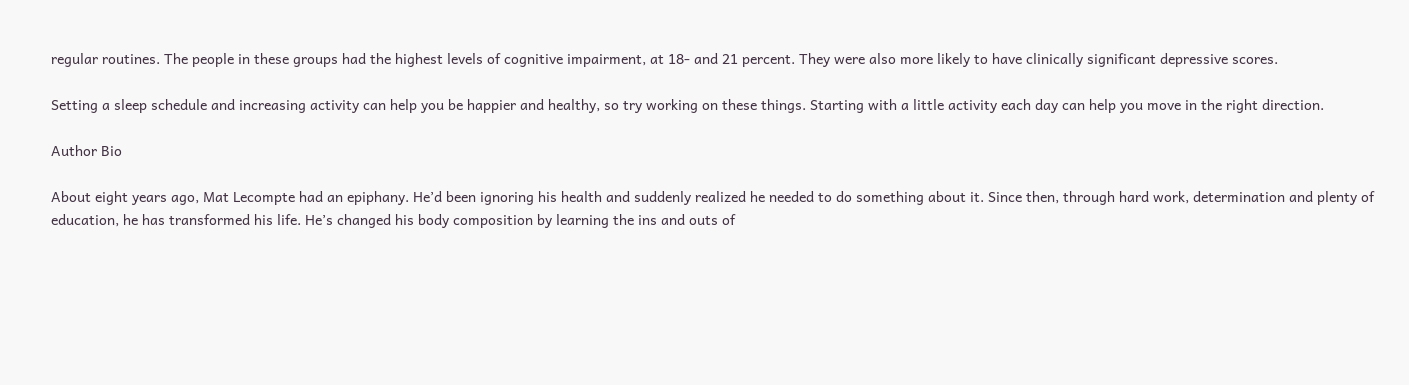regular routines. The people in these groups had the highest levels of cognitive impairment, at 18- and 21 percent. They were also more likely to have clinically significant depressive scores.

Setting a sleep schedule and increasing activity can help you be happier and healthy, so try working on these things. Starting with a little activity each day can help you move in the right direction.

Author Bio

About eight years ago, Mat Lecompte had an epiphany. He’d been ignoring his health and suddenly realized he needed to do something about it. Since then, through hard work, determination and plenty of education, he has transformed his life. He’s changed his body composition by learning the ins and outs of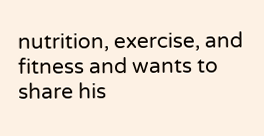nutrition, exercise, and fitness and wants to share his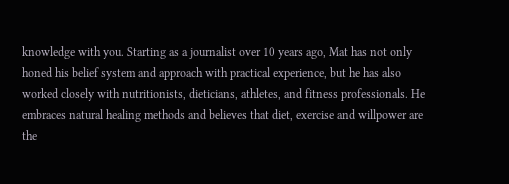knowledge with you. Starting as a journalist over 10 years ago, Mat has not only honed his belief system and approach with practical experience, but he has also worked closely with nutritionists, dieticians, athletes, and fitness professionals. He embraces natural healing methods and believes that diet, exercise and willpower are the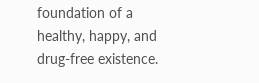foundation of a healthy, happy, and drug-free existence.